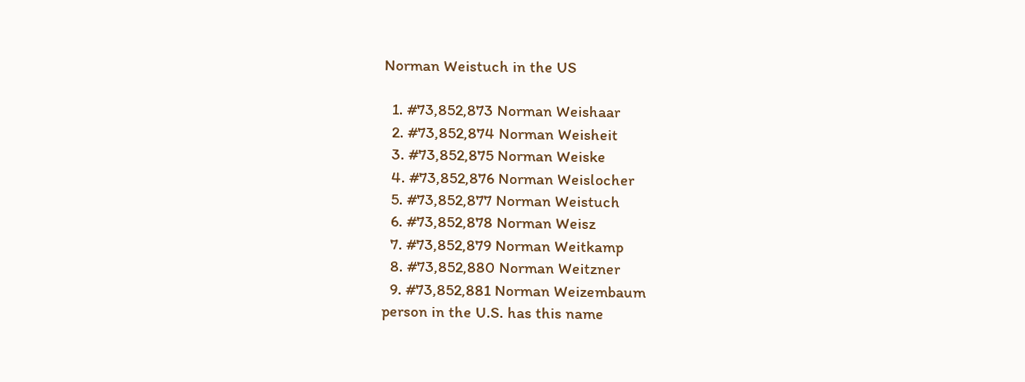Norman Weistuch in the US

  1. #73,852,873 Norman Weishaar
  2. #73,852,874 Norman Weisheit
  3. #73,852,875 Norman Weiske
  4. #73,852,876 Norman Weislocher
  5. #73,852,877 Norman Weistuch
  6. #73,852,878 Norman Weisz
  7. #73,852,879 Norman Weitkamp
  8. #73,852,880 Norman Weitzner
  9. #73,852,881 Norman Weizembaum
person in the U.S. has this name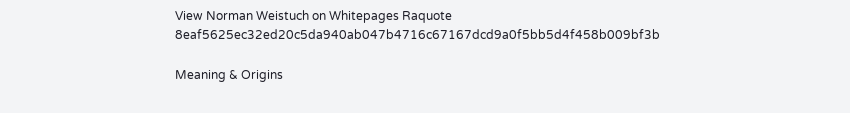View Norman Weistuch on Whitepages Raquote 8eaf5625ec32ed20c5da940ab047b4716c67167dcd9a0f5bb5d4f458b009bf3b

Meaning & Origins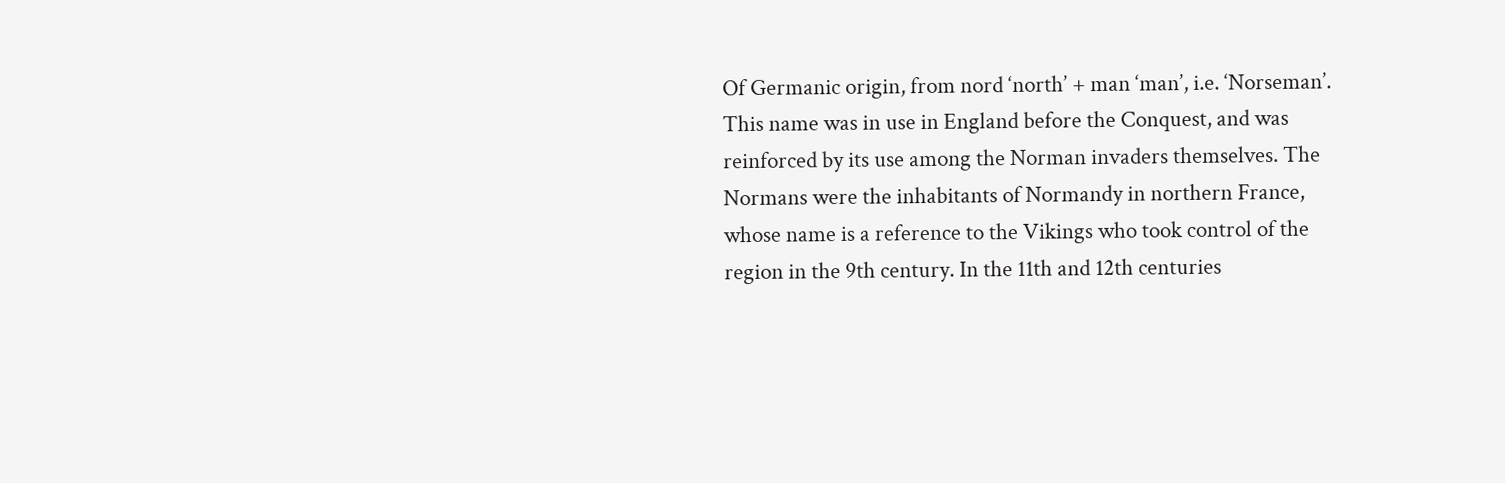Of Germanic origin, from nord ‘north’ + man ‘man’, i.e. ‘Norseman’. This name was in use in England before the Conquest, and was reinforced by its use among the Norman invaders themselves. The Normans were the inhabitants of Normandy in northern France, whose name is a reference to the Vikings who took control of the region in the 9th century. In the 11th and 12th centuries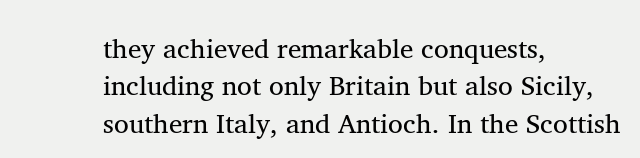they achieved remarkable conquests, including not only Britain but also Sicily, southern Italy, and Antioch. In the Scottish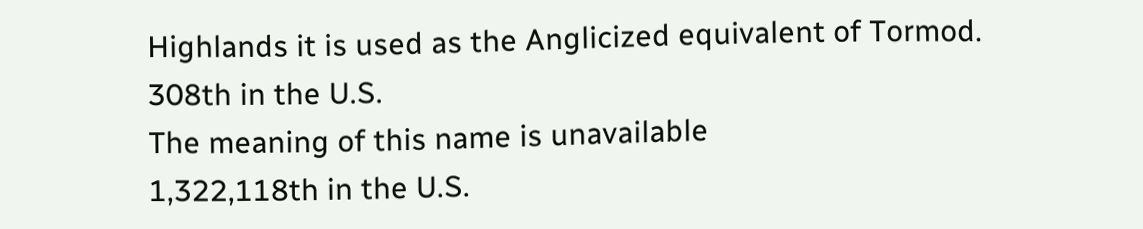Highlands it is used as the Anglicized equivalent of Tormod.
308th in the U.S.
The meaning of this name is unavailable
1,322,118th in the U.S.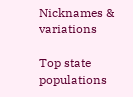Nicknames & variations

Top state populations